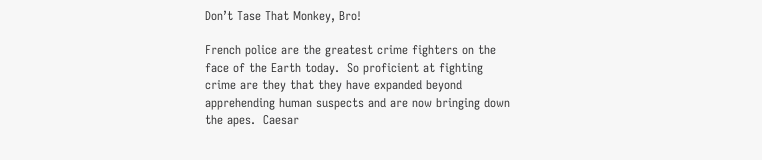Don’t Tase That Monkey, Bro!

French police are the greatest crime fighters on the face of the Earth today.  So proficient at fighting crime are they that they have expanded beyond apprehending human suspects and are now bringing down the apes.  Caesar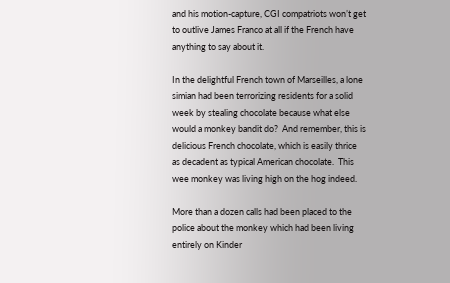and his motion-capture, CGI compatriots won’t get to outlive James Franco at all if the French have anything to say about it.

In the delightful French town of Marseilles, a lone simian had been terrorizing residents for a solid week by stealing chocolate because what else would a monkey bandit do?  And remember, this is delicious French chocolate, which is easily thrice as decadent as typical American chocolate.  This wee monkey was living high on the hog indeed.

More than a dozen calls had been placed to the police about the monkey which had been living entirely on Kinder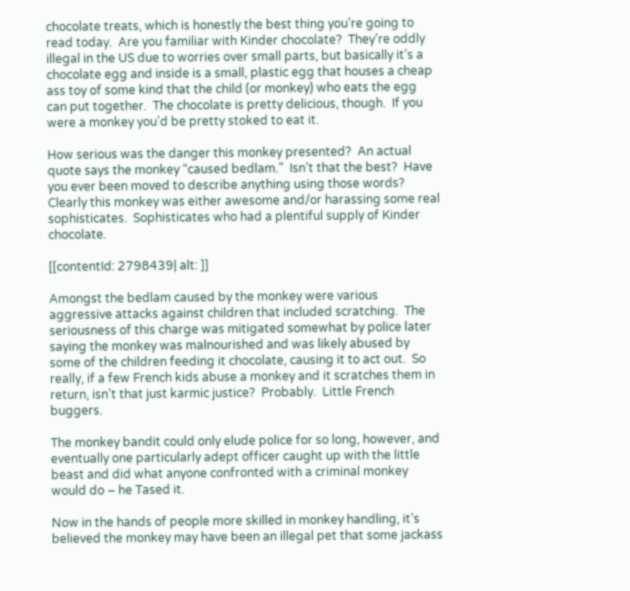chocolate treats, which is honestly the best thing you’re going to read today.  Are you familiar with Kinder chocolate?  They’re oddly illegal in the US due to worries over small parts, but basically it’s a chocolate egg and inside is a small, plastic egg that houses a cheap ass toy of some kind that the child (or monkey) who eats the egg can put together.  The chocolate is pretty delicious, though.  If you were a monkey you’d be pretty stoked to eat it.

How serious was the danger this monkey presented?  An actual quote says the monkey “caused bedlam.”  Isn’t that the best?  Have you ever been moved to describe anything using those words?  Clearly this monkey was either awesome and/or harassing some real sophisticates.  Sophisticates who had a plentiful supply of Kinder chocolate.

[[contentId: 2798439| alt: ]]

Amongst the bedlam caused by the monkey were various aggressive attacks against children that included scratching.  The seriousness of this charge was mitigated somewhat by police later saying the monkey was malnourished and was likely abused by some of the children feeding it chocolate, causing it to act out.  So really, if a few French kids abuse a monkey and it scratches them in return, isn’t that just karmic justice?  Probably.  Little French buggers.

The monkey bandit could only elude police for so long, however, and eventually one particularly adept officer caught up with the little beast and did what anyone confronted with a criminal monkey would do – he Tased it.

Now in the hands of people more skilled in monkey handling, it’s believed the monkey may have been an illegal pet that some jackass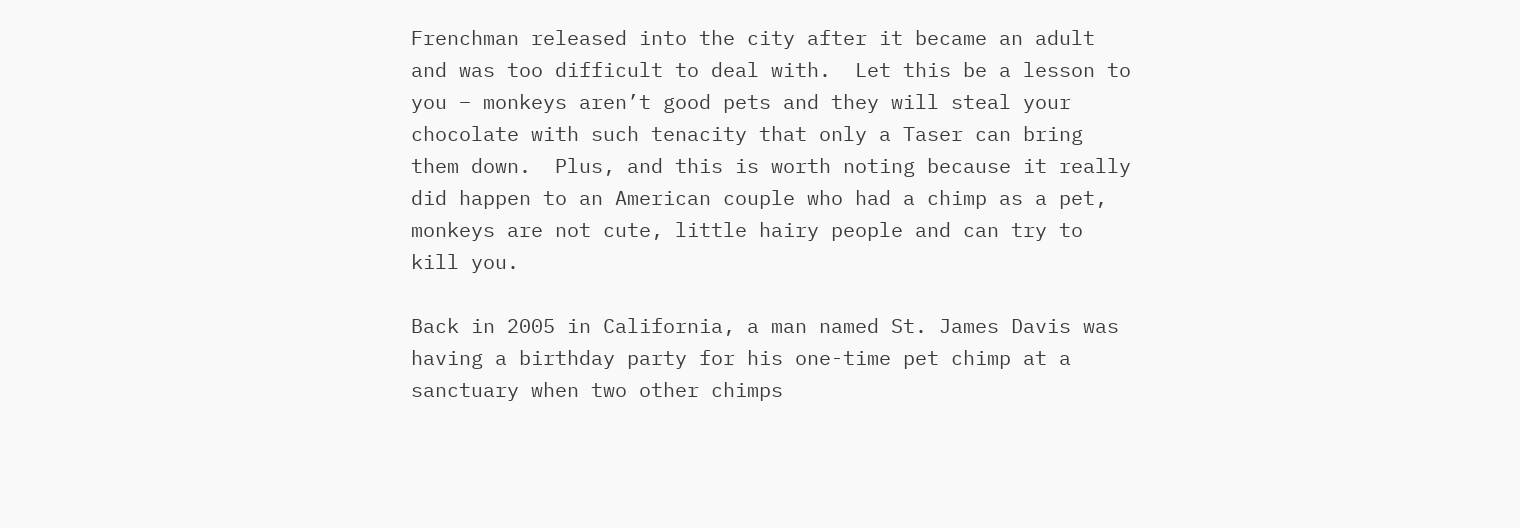Frenchman released into the city after it became an adult and was too difficult to deal with.  Let this be a lesson to you – monkeys aren’t good pets and they will steal your chocolate with such tenacity that only a Taser can bring them down.  Plus, and this is worth noting because it really did happen to an American couple who had a chimp as a pet, monkeys are not cute, little hairy people and can try to kill you.

Back in 2005 in California, a man named St. James Davis was having a birthday party for his one-time pet chimp at a sanctuary when two other chimps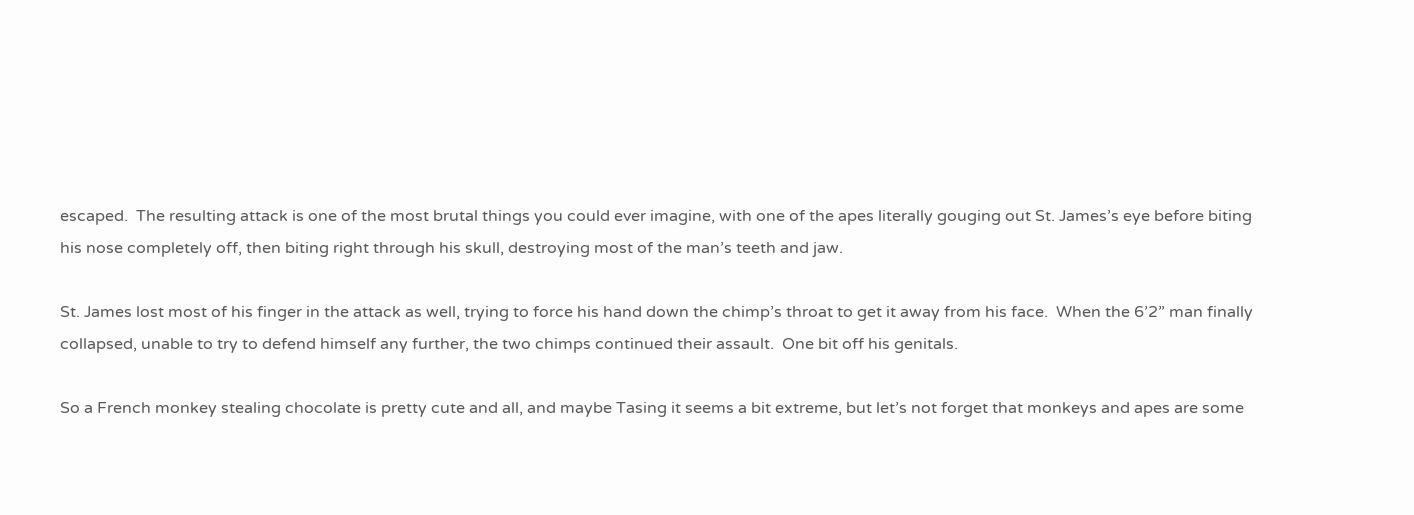escaped.  The resulting attack is one of the most brutal things you could ever imagine, with one of the apes literally gouging out St. James’s eye before biting his nose completely off, then biting right through his skull, destroying most of the man’s teeth and jaw.

St. James lost most of his finger in the attack as well, trying to force his hand down the chimp’s throat to get it away from his face.  When the 6’2” man finally collapsed, unable to try to defend himself any further, the two chimps continued their assault.  One bit off his genitals.

So a French monkey stealing chocolate is pretty cute and all, and maybe Tasing it seems a bit extreme, but let’s not forget that monkeys and apes are some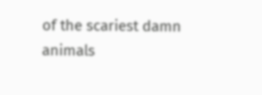of the scariest damn animals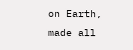on Earth, made all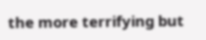the more terrifying but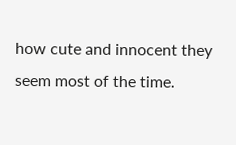how cute and innocent they seem most of the time.